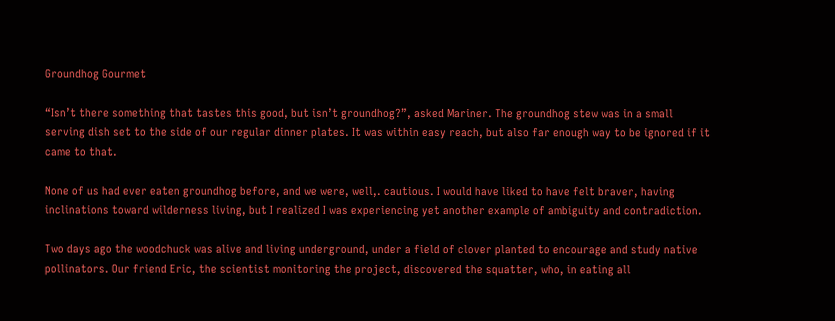Groundhog Gourmet

“Isn’t there something that tastes this good, but isn’t groundhog?”, asked Mariner. The groundhog stew was in a small serving dish set to the side of our regular dinner plates. It was within easy reach, but also far enough way to be ignored if it came to that.

None of us had ever eaten groundhog before, and we were, well,. cautious. I would have liked to have felt braver, having inclinations toward wilderness living, but I realized I was experiencing yet another example of ambiguity and contradiction.

Two days ago the woodchuck was alive and living underground, under a field of clover planted to encourage and study native pollinators. Our friend Eric, the scientist monitoring the project, discovered the squatter, who, in eating all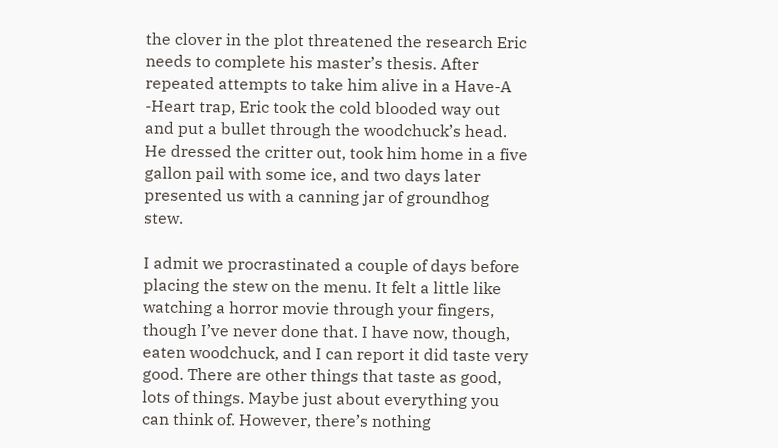the clover in the plot threatened the research Eric needs to complete his master’s thesis. After repeated attempts to take him alive in a Have-A -Heart trap, Eric took the cold blooded way out and put a bullet through the woodchuck’s head. He dressed the critter out, took him home in a five gallon pail with some ice, and two days later presented us with a canning jar of groundhog stew.

I admit we procrastinated a couple of days before placing the stew on the menu. It felt a little like watching a horror movie through your fingers, though I’ve never done that. I have now, though, eaten woodchuck, and I can report it did taste very good. There are other things that taste as good, lots of things. Maybe just about everything you can think of. However, there’s nothing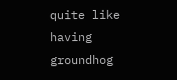quite like having groundhog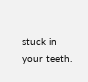stuck in your teeth.